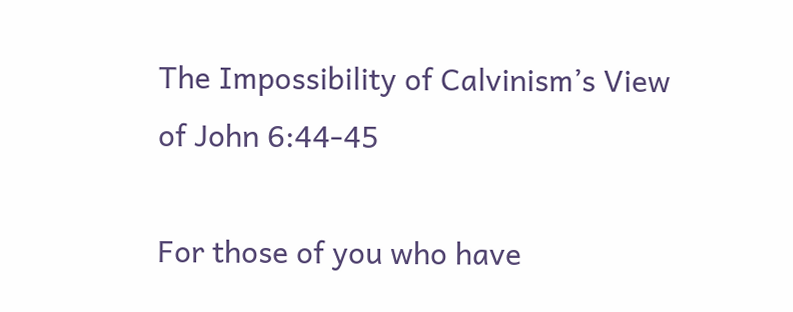The Impossibility of Calvinism’s View of John 6:44-45

For those of you who have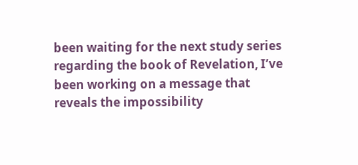been waiting for the next study series regarding the book of Revelation, I’ve been working on a message that reveals the impossibility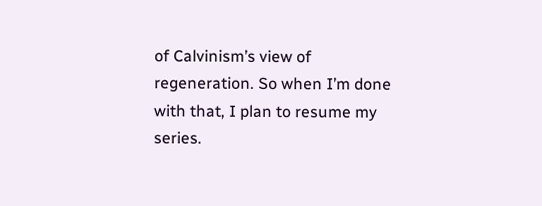of Calvinism’s view of regeneration. So when I’m done with that, I plan to resume my series.